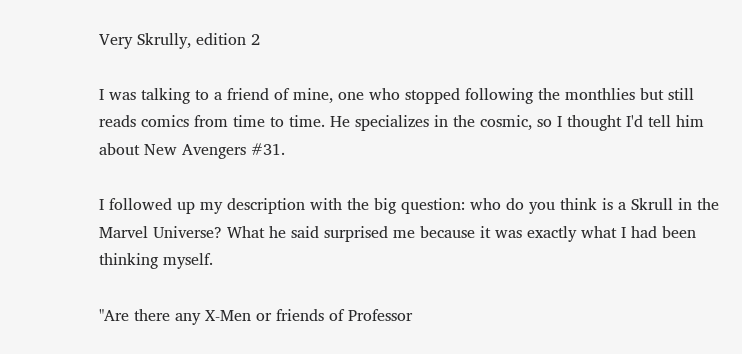Very Skrully, edition 2

I was talking to a friend of mine, one who stopped following the monthlies but still reads comics from time to time. He specializes in the cosmic, so I thought I'd tell him about New Avengers #31.

I followed up my description with the big question: who do you think is a Skrull in the Marvel Universe? What he said surprised me because it was exactly what I had been thinking myself.

"Are there any X-Men or friends of Professor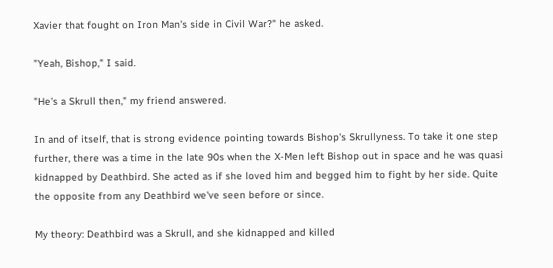Xavier that fought on Iron Man's side in Civil War?" he asked.

"Yeah, Bishop," I said.

"He's a Skrull then," my friend answered.

In and of itself, that is strong evidence pointing towards Bishop's Skrullyness. To take it one step further, there was a time in the late 90s when the X-Men left Bishop out in space and he was quasi kidnapped by Deathbird. She acted as if she loved him and begged him to fight by her side. Quite the opposite from any Deathbird we've seen before or since.

My theory: Deathbird was a Skrull, and she kidnapped and killed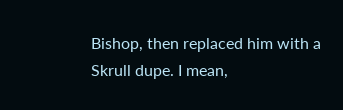Bishop, then replaced him with a Skrull dupe. I mean,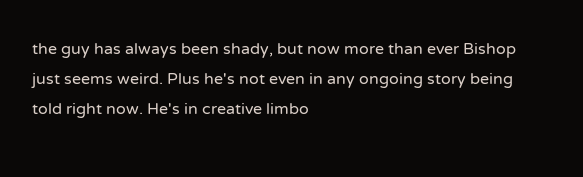the guy has always been shady, but now more than ever Bishop just seems weird. Plus he's not even in any ongoing story being told right now. He's in creative limbo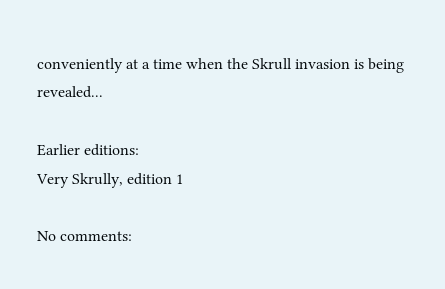conveniently at a time when the Skrull invasion is being revealed...

Earlier editions:
Very Skrully, edition 1

No comments: